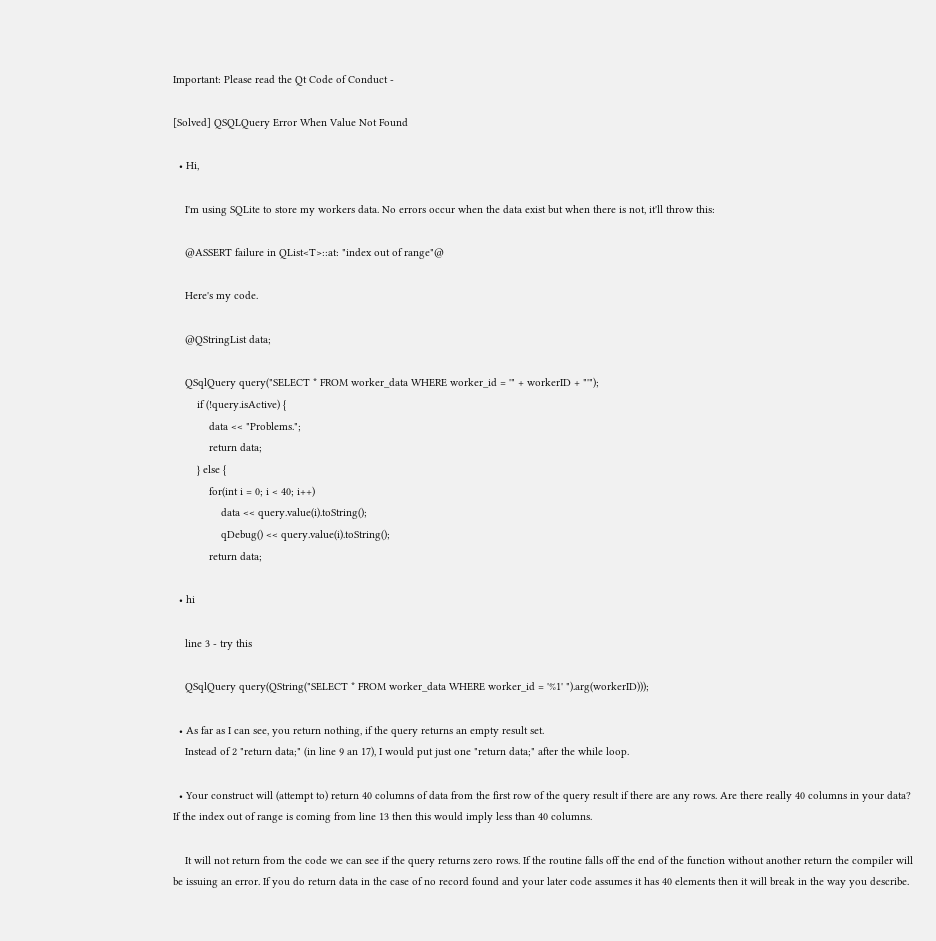Important: Please read the Qt Code of Conduct -

[Solved] QSQLQuery Error When Value Not Found

  • Hi,

    I'm using SQLite to store my workers data. No errors occur when the data exist but when there is not, it'll throw this:

    @ASSERT failure in QList<T>::at: "index out of range"@

    Here's my code.

    @QStringList data;

    QSqlQuery query("SELECT * FROM worker_data WHERE worker_id = '" + workerID + "'");
        if (!query.isActive) {
            data << "Problems.";
            return data;
        } else {
            for(int i = 0; i < 40; i++)
                data << query.value(i).toString();
                qDebug() << query.value(i).toString();
            return data;

  • hi

    line 3 - try this

    QSqlQuery query(QString("SELECT * FROM worker_data WHERE worker_id = '%1' ").arg(workerID)));

  • As far as I can see, you return nothing, if the query returns an empty result set.
    Instead of 2 "return data;" (in line 9 an 17), I would put just one "return data;" after the while loop.

  • Your construct will (attempt to) return 40 columns of data from the first row of the query result if there are any rows. Are there really 40 columns in your data? If the index out of range is coming from line 13 then this would imply less than 40 columns.

    It will not return from the code we can see if the query returns zero rows. If the routine falls off the end of the function without another return the compiler will be issuing an error. If you do return data in the case of no record found and your later code assumes it has 40 elements then it will break in the way you describe.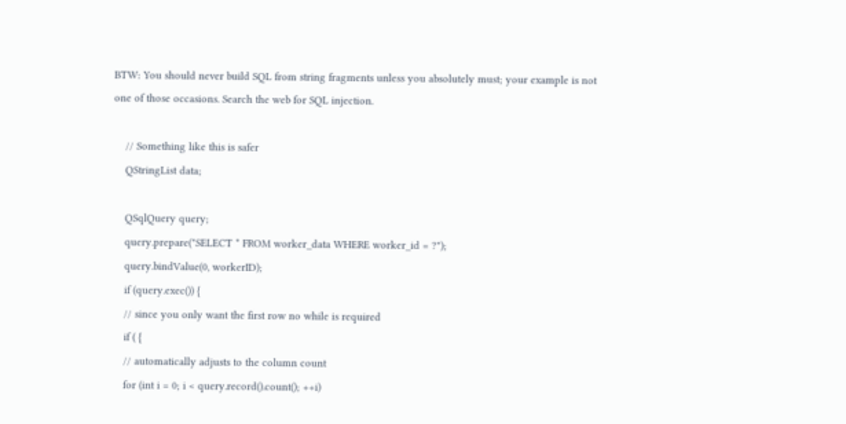BTW: You should never build SQL from string fragments unless you absolutely must; your example is not one of those occasions. Search the web for SQL injection.

    // Something like this is safer
    QStringList data;

    QSqlQuery query;
    query.prepare("SELECT * FROM worker_data WHERE worker_id = ?");
    query.bindValue(0, workerID);
    if (query.exec()) {
    // since you only want the first row no while is required
    if ( {
    // automatically adjusts to the column count
    for (int i = 0; i < query.record().count(); ++i)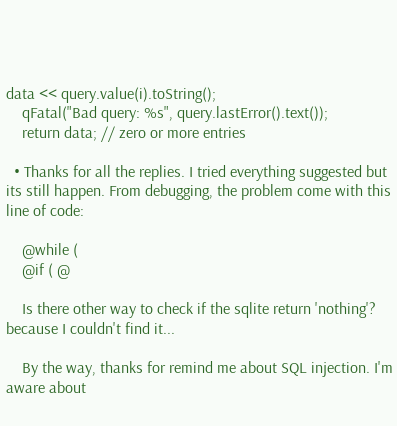data << query.value(i).toString();
    qFatal("Bad query: %s", query.lastError().text());
    return data; // zero or more entries

  • Thanks for all the replies. I tried everything suggested but its still happen. From debugging, the problem come with this line of code:

    @while (
    @if ( @

    Is there other way to check if the sqlite return 'nothing'? because I couldn't find it...

    By the way, thanks for remind me about SQL injection. I'm aware about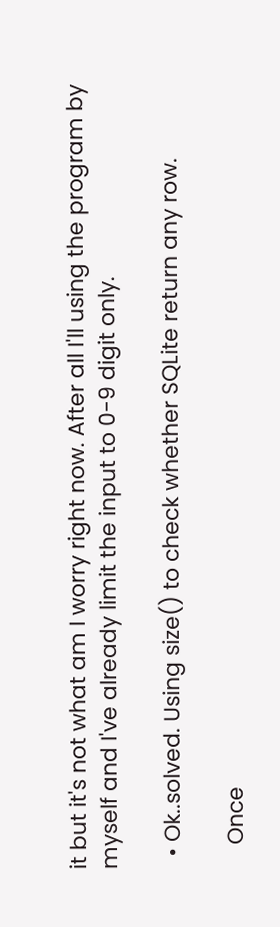it but it's not what am I worry right now. After all I'll using the program by myself and I've already limit the input to 0-9 digit only.

  • Ok..solved. Using size() to check whether SQLite return any row.

    Once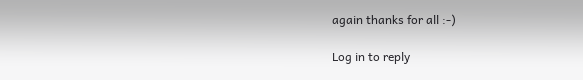again thanks for all :-)

Log in to reply